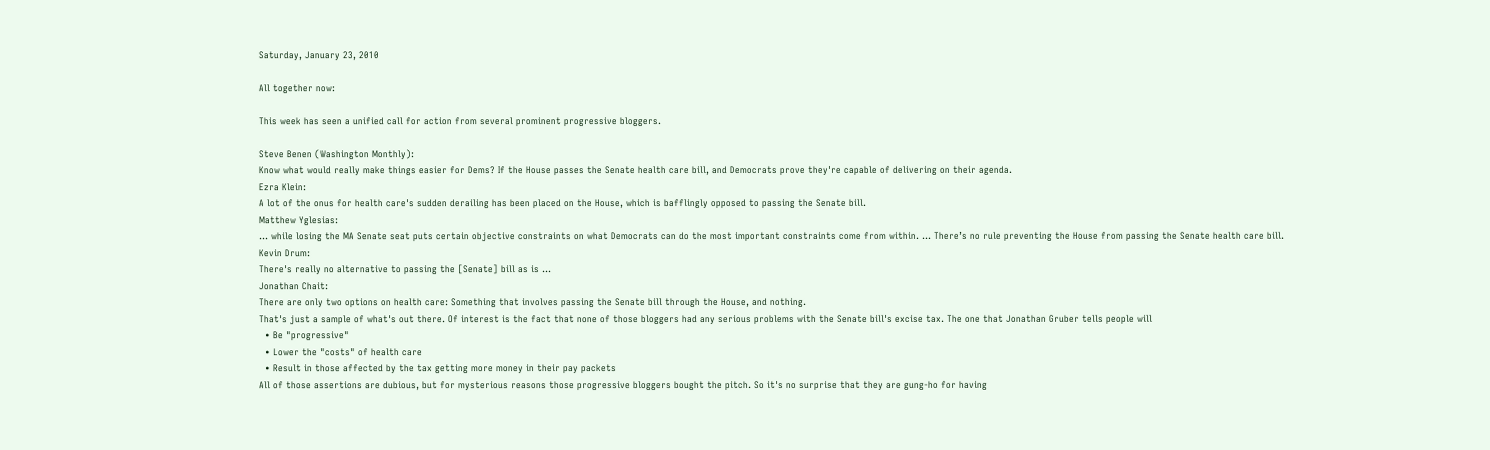Saturday, January 23, 2010

All together now:

This week has seen a unified call for action from several prominent progressive bloggers.

Steve Benen (Washington Monthly):
Know what would really make things easier for Dems? If the House passes the Senate health care bill, and Democrats prove they're capable of delivering on their agenda.
Ezra Klein:
A lot of the onus for health care's sudden derailing has been placed on the House, which is bafflingly opposed to passing the Senate bill.
Matthew Yglesias:
... while losing the MA Senate seat puts certain objective constraints on what Democrats can do the most important constraints come from within. ... There’s no rule preventing the House from passing the Senate health care bill.
Kevin Drum:
There's really no alternative to passing the [Senate] bill as is ...
Jonathan Chait:
There are only two options on health care: Something that involves passing the Senate bill through the House, and nothing.
That's just a sample of what's out there. Of interest is the fact that none of those bloggers had any serious problems with the Senate bill's excise tax. The one that Jonathan Gruber tells people will
  • Be "progressive"
  • Lower the "costs" of health care
  • Result in those affected by the tax getting more money in their pay packets
All of those assertions are dubious, but for mysterious reasons those progressive bloggers bought the pitch. So it's no surprise that they are gung-ho for having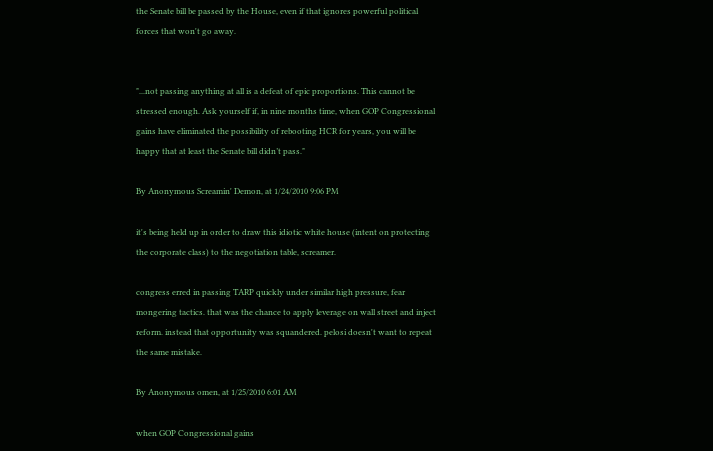the Senate bill be passed by the House, even if that ignores powerful political forces that won't go away.


"...not passing anything at all is a defeat of epic proportions. This cannot be stressed enough. Ask yourself if, in nine months time, when GOP Congressional gains have eliminated the possibility of rebooting HCR for years, you will be happy that at least the Senate bill didn’t pass."

By Anonymous Screamin' Demon, at 1/24/2010 9:06 PM

it's being held up in order to draw this idiotic white house (intent on protecting the corporate class) to the negotiation table, screamer.

congress erred in passing TARP quickly under similar high pressure, fear mongering tactics. that was the chance to apply leverage on wall street and inject reform. instead that opportunity was squandered. pelosi doesn't want to repeat the same mistake.

By Anonymous omen, at 1/25/2010 6:01 AM

when GOP Congressional gains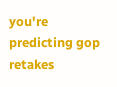you're predicting gop retakes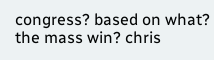congress? based on what? the mass win? chris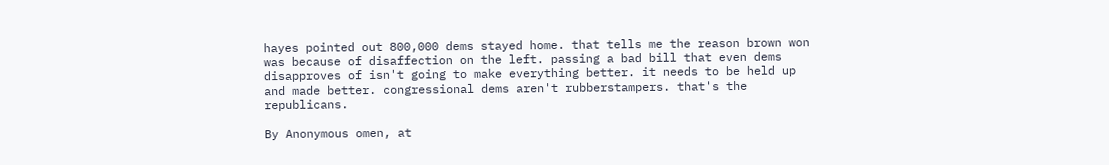hayes pointed out 800,000 dems stayed home. that tells me the reason brown won was because of disaffection on the left. passing a bad bill that even dems disapproves of isn't going to make everything better. it needs to be held up and made better. congressional dems aren't rubberstampers. that's the republicans.

By Anonymous omen, at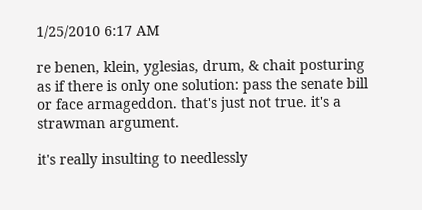1/25/2010 6:17 AM

re benen, klein, yglesias, drum, & chait posturing as if there is only one solution: pass the senate bill or face armageddon. that's just not true. it's a strawman argument.

it's really insulting to needlessly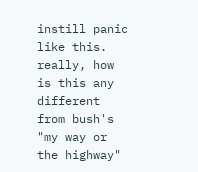instill panic like this. really, how is this any different from bush's "my way or the highway"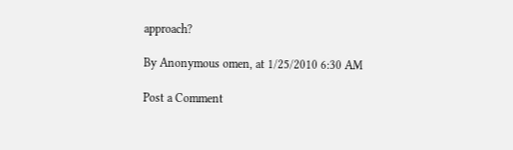approach?

By Anonymous omen, at 1/25/2010 6:30 AM

Post a Comment